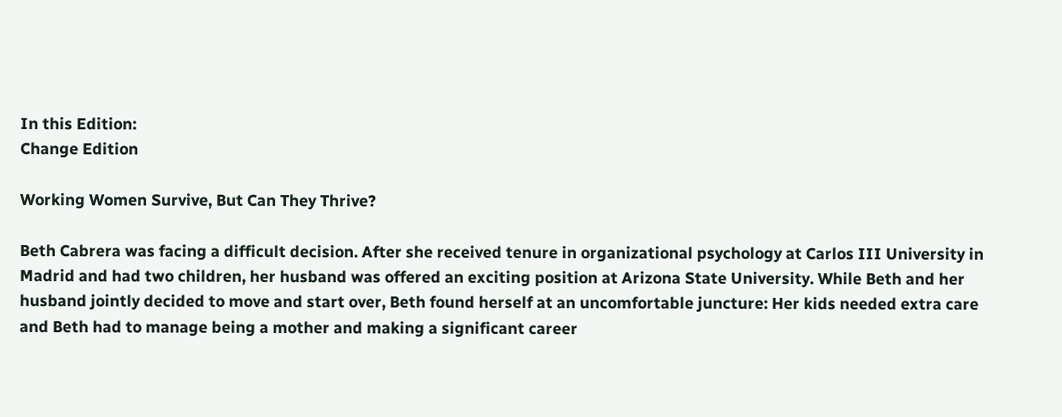In this Edition:
Change Edition

Working Women Survive, But Can They Thrive?

Beth Cabrera was facing a difficult decision. After she received tenure in organizational psychology at Carlos III University in Madrid and had two children, her husband was offered an exciting position at Arizona State University. While Beth and her husband jointly decided to move and start over, Beth found herself at an uncomfortable juncture: Her kids needed extra care and Beth had to manage being a mother and making a significant career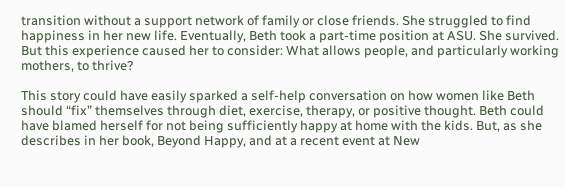transition without a support network of family or close friends. She struggled to find happiness in her new life. Eventually, Beth took a part-time position at ASU. She survived. But this experience caused her to consider: What allows people, and particularly working mothers, to thrive?

This story could have easily sparked a self-help conversation on how women like Beth should “fix” themselves through diet, exercise, therapy, or positive thought. Beth could have blamed herself for not being sufficiently happy at home with the kids. But, as she describes in her book, Beyond Happy, and at a recent event at New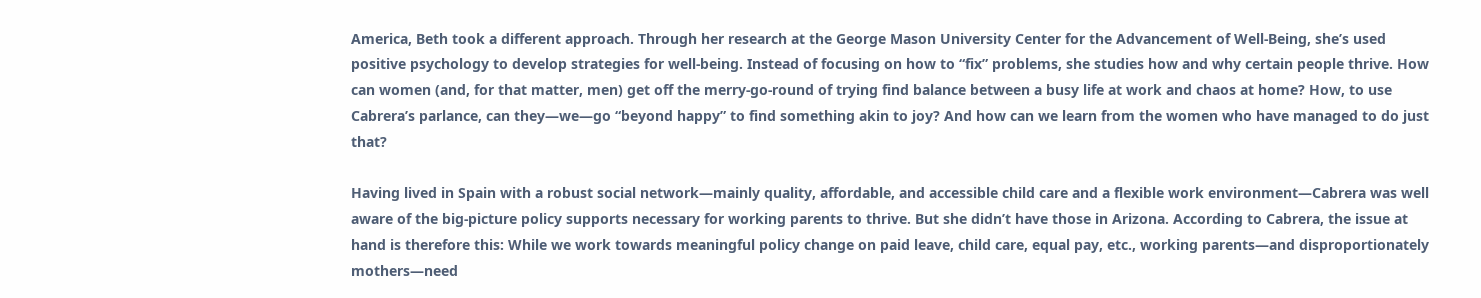America, Beth took a different approach. Through her research at the George Mason University Center for the Advancement of Well-Being, she’s used positive psychology to develop strategies for well-being. Instead of focusing on how to “fix” problems, she studies how and why certain people thrive. How can women (and, for that matter, men) get off the merry-go-round of trying find balance between a busy life at work and chaos at home? How, to use Cabrera’s parlance, can they—we—go “beyond happy” to find something akin to joy? And how can we learn from the women who have managed to do just that?

Having lived in Spain with a robust social network—mainly quality, affordable, and accessible child care and a flexible work environment—Cabrera was well aware of the big-picture policy supports necessary for working parents to thrive. But she didn’t have those in Arizona. According to Cabrera, the issue at hand is therefore this: While we work towards meaningful policy change on paid leave, child care, equal pay, etc., working parents—and disproportionately mothers—need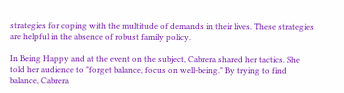strategies for coping with the multitude of demands in their lives. These strategies are helpful in the absence of robust family policy.

In Being Happy and at the event on the subject, Cabrera shared her tactics. She told her audience to "forget balance, focus on well-being." By trying to find balance, Cabrera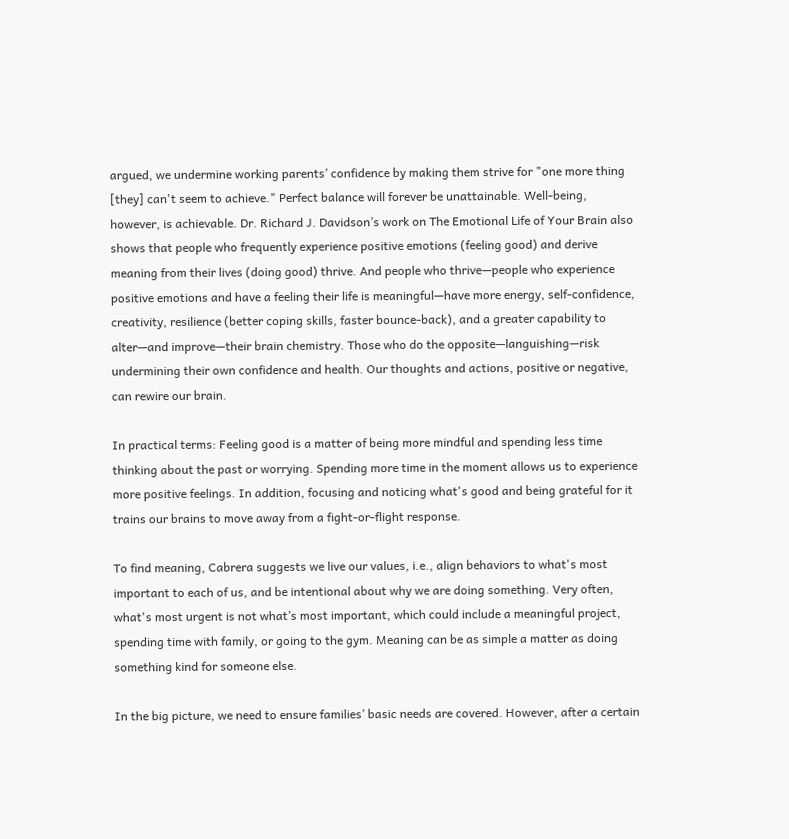argued, we undermine working parents’ confidence by making them strive for "one more thing [they] can't seem to achieve." Perfect balance will forever be unattainable. Well-being, however, is achievable. Dr. Richard J. Davidson’s work on The Emotional Life of Your Brain also shows that people who frequently experience positive emotions (feeling good) and derive meaning from their lives (doing good) thrive. And people who thrive—people who experience positive emotions and have a feeling their life is meaningful—have more energy, self-confidence, creativity, resilience (better coping skills, faster bounce-back), and a greater capability to alter—and improve—their brain chemistry. Those who do the opposite—languishing—risk undermining their own confidence and health. Our thoughts and actions, positive or negative, can rewire our brain.

In practical terms: Feeling good is a matter of being more mindful and spending less time thinking about the past or worrying. Spending more time in the moment allows us to experience more positive feelings. In addition, focusing and noticing what's good and being grateful for it trains our brains to move away from a fight-or-flight response.

To find meaning, Cabrera suggests we live our values, i.e., align behaviors to what's most important to each of us, and be intentional about why we are doing something. Very often, what's most urgent is not what’s most important, which could include a meaningful project, spending time with family, or going to the gym. Meaning can be as simple a matter as doing something kind for someone else.

In the big picture, we need to ensure families’ basic needs are covered. However, after a certain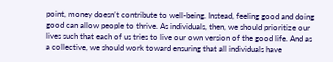point, money doesn’t contribute to well-being. Instead, feeling good and doing good can allow people to thrive. As individuals, then, we should prioritize our lives such that each of us tries to live our own version of the good life. And as a collective, we should work toward ensuring that all individuals have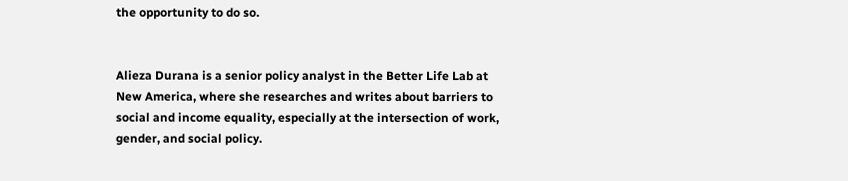the opportunity to do so.


Alieza Durana is a senior policy analyst in the Better Life Lab at New America, where she researches and writes about barriers to social and income equality, especially at the intersection of work, gender, and social policy.